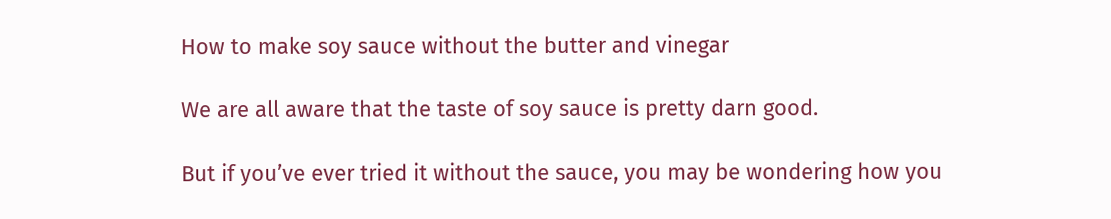How to make soy sauce without the butter and vinegar

We are all aware that the taste of soy sauce is pretty darn good.

But if you’ve ever tried it without the sauce, you may be wondering how you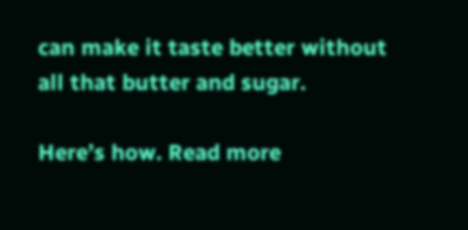can make it taste better without all that butter and sugar.

Here’s how. Read more